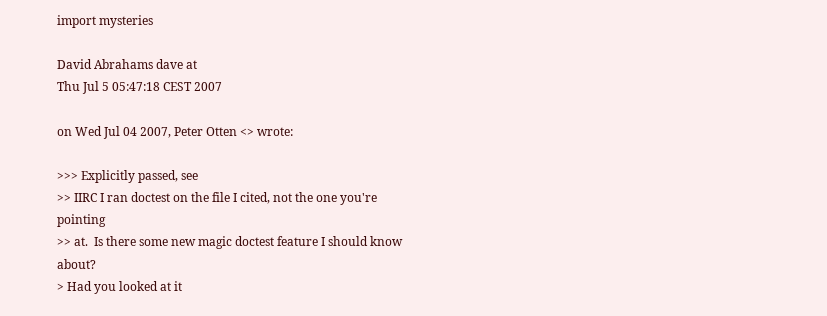import mysteries

David Abrahams dave at
Thu Jul 5 05:47:18 CEST 2007

on Wed Jul 04 2007, Peter Otten <> wrote:

>>> Explicitly passed, see
>> IIRC I ran doctest on the file I cited, not the one you're pointing
>> at.  Is there some new magic doctest feature I should know about?
> Had you looked at it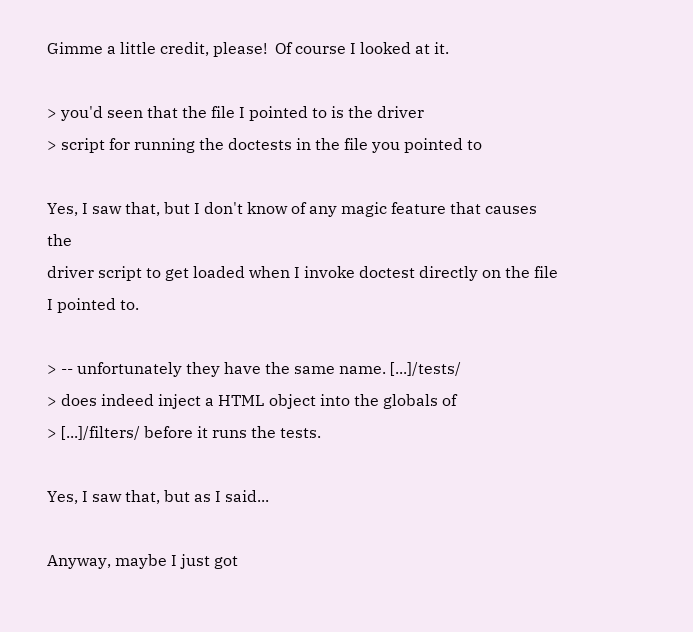Gimme a little credit, please!  Of course I looked at it.

> you'd seen that the file I pointed to is the driver
> script for running the doctests in the file you pointed to

Yes, I saw that, but I don't know of any magic feature that causes the
driver script to get loaded when I invoke doctest directly on the file
I pointed to.

> -- unfortunately they have the same name. [...]/tests/
> does indeed inject a HTML object into the globals of
> [...]/filters/ before it runs the tests.

Yes, I saw that, but as I said...

Anyway, maybe I just got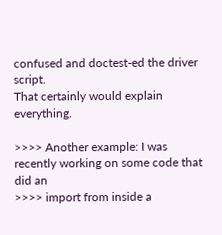confused and doctest-ed the driver script.
That certainly would explain everything.

>>>> Another example: I was recently working on some code that did an
>>>> import from inside a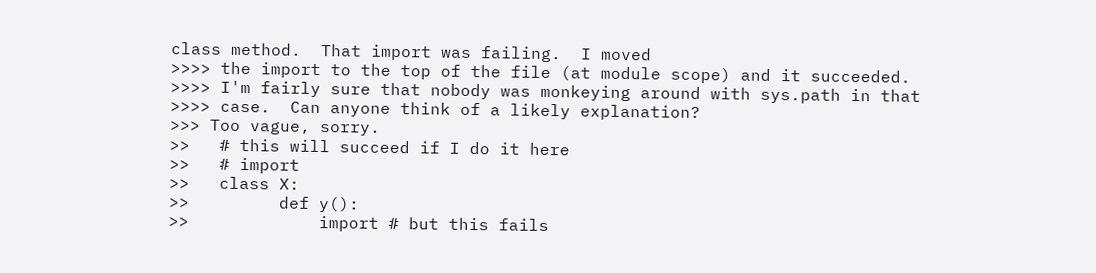class method.  That import was failing.  I moved
>>>> the import to the top of the file (at module scope) and it succeeded.
>>>> I'm fairly sure that nobody was monkeying around with sys.path in that
>>>> case.  Can anyone think of a likely explanation?
>>> Too vague, sorry.
>>   # this will succeed if I do it here
>>   # import
>>   class X:
>>         def y():
>>             import # but this fails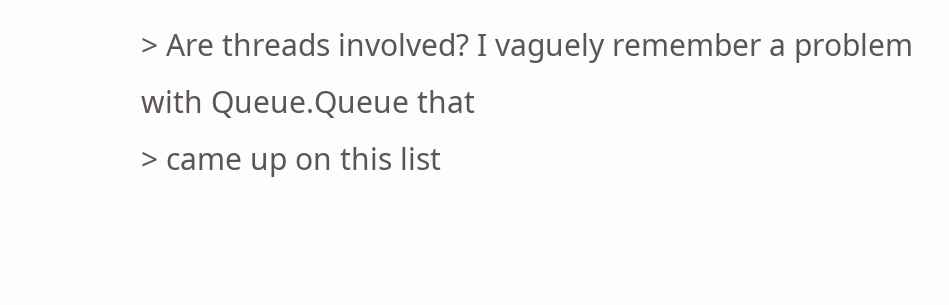> Are threads involved? I vaguely remember a problem with Queue.Queue that
> came up on this list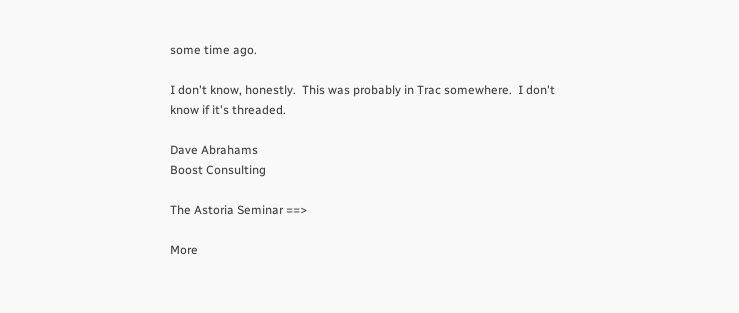some time ago.

I don't know, honestly.  This was probably in Trac somewhere.  I don't
know if it's threaded.

Dave Abrahams
Boost Consulting

The Astoria Seminar ==>

More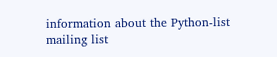information about the Python-list mailing list